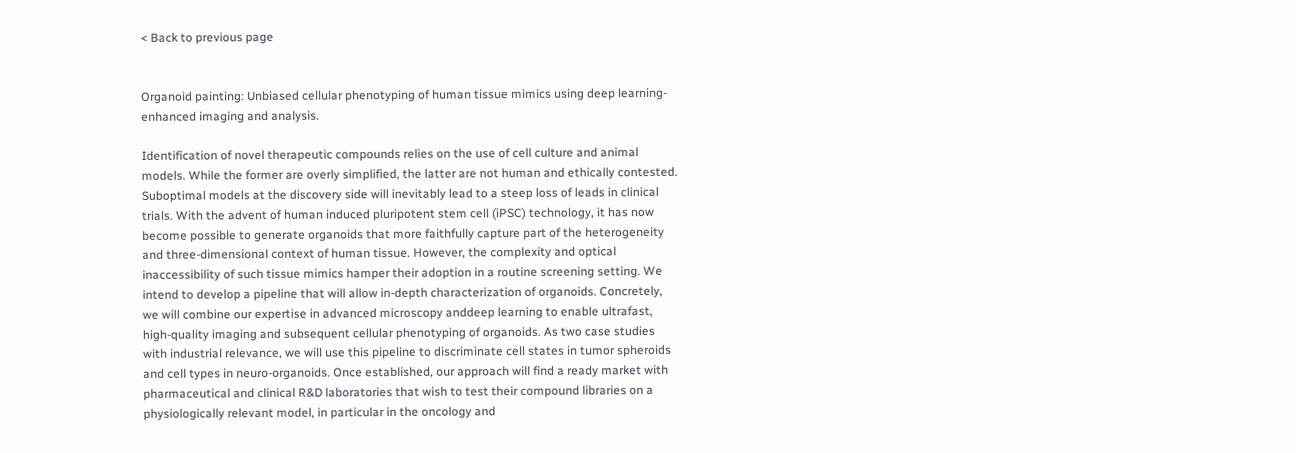< Back to previous page


Organoid painting: Unbiased cellular phenotyping of human tissue mimics using deep learning-enhanced imaging and analysis.

Identification of novel therapeutic compounds relies on the use of cell culture and animal models. While the former are overly simplified, the latter are not human and ethically contested. Suboptimal models at the discovery side will inevitably lead to a steep loss of leads in clinical trials. With the advent of human induced pluripotent stem cell (iPSC) technology, it has now become possible to generate organoids that more faithfully capture part of the heterogeneity and three-dimensional context of human tissue. However, the complexity and optical inaccessibility of such tissue mimics hamper their adoption in a routine screening setting. We intend to develop a pipeline that will allow in-depth characterization of organoids. Concretely, we will combine our expertise in advanced microscopy anddeep learning to enable ultrafast, high-quality imaging and subsequent cellular phenotyping of organoids. As two case studies with industrial relevance, we will use this pipeline to discriminate cell states in tumor spheroids and cell types in neuro-organoids. Once established, our approach will find a ready market with pharmaceutical and clinical R&D laboratories that wish to test their compound libraries on a physiologically relevant model, in particular in the oncology and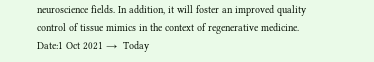neuroscience fields. In addition, it will foster an improved quality control of tissue mimics in the context of regenerative medicine.
Date:1 Oct 2021 →  Today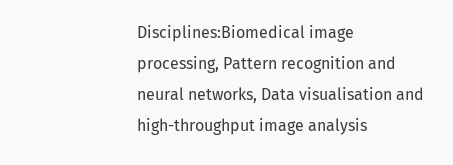Disciplines:Biomedical image processing, Pattern recognition and neural networks, Data visualisation and high-throughput image analysis